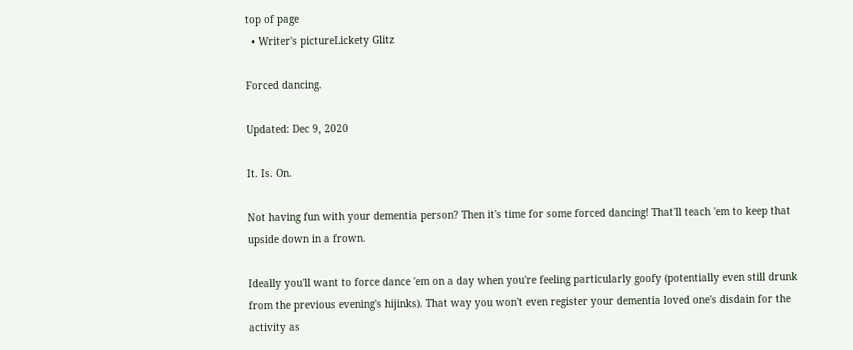top of page
  • Writer's pictureLickety Glitz

Forced dancing.

Updated: Dec 9, 2020

It. Is. On.

Not having fun with your dementia person? Then it's time for some forced dancing! That'll teach 'em to keep that upside down in a frown.

Ideally you'll want to force dance 'em on a day when you're feeling particularly goofy (potentially even still drunk from the previous evening's hijinks). That way you won't even register your dementia loved one's disdain for the activity as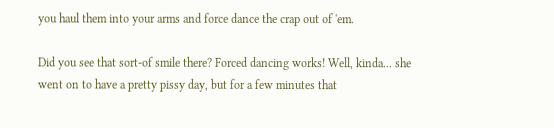you haul them into your arms and force dance the crap out of 'em.

Did you see that sort-of smile there? Forced dancing works! Well, kinda... she went on to have a pretty pissy day, but for a few minutes that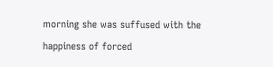morning she was suffused with the happiness of forced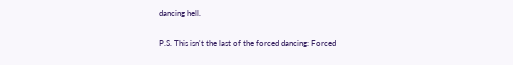dancing hell.

P.S. This isn't the last of the forced dancing: Forced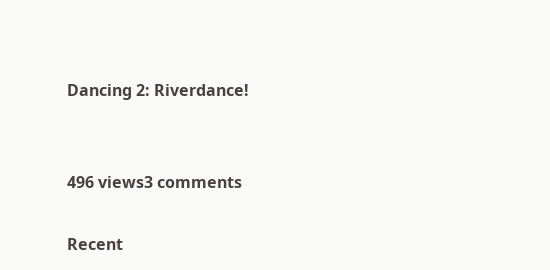Dancing 2: Riverdance!


496 views3 comments

Recent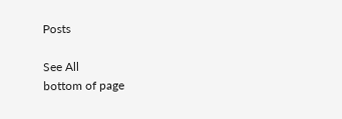Posts

See All
bottom of page